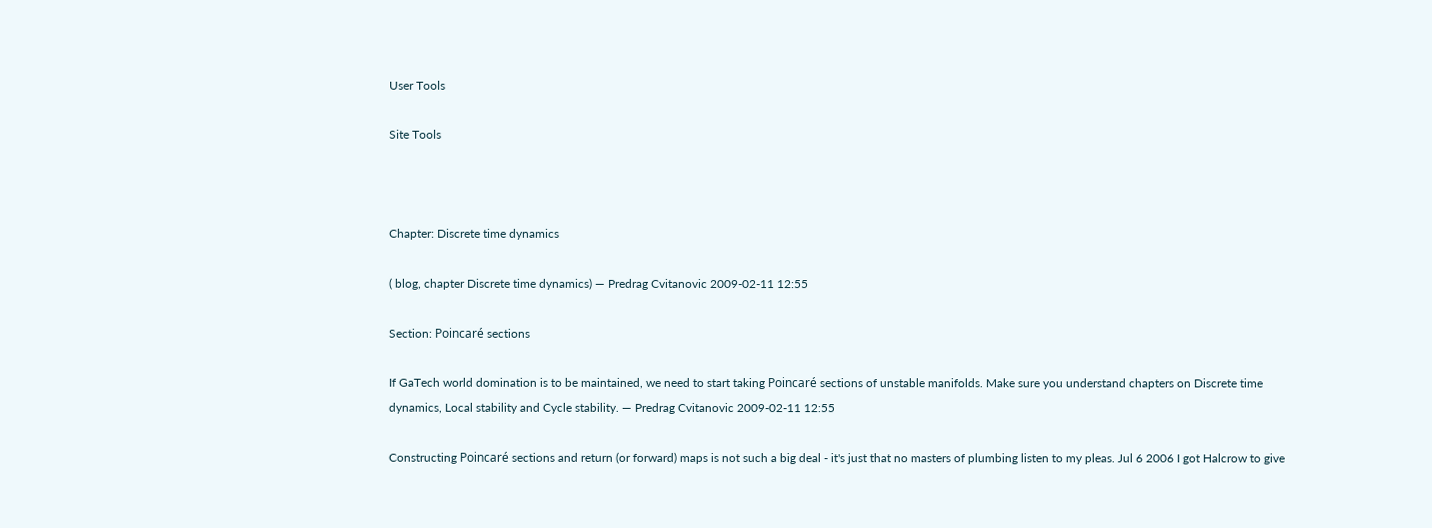User Tools

Site Tools



Chapter: Discrete time dynamics

( blog, chapter Discrete time dynamics) — Predrag Cvitanovic 2009-02-11 12:55

Section: Poincaré sections

If GaTech world domination is to be maintained, we need to start taking Poincaré sections of unstable manifolds. Make sure you understand chapters on Discrete time dynamics, Local stability and Cycle stability. — Predrag Cvitanovic 2009-02-11 12:55

Constructing Poincaré sections and return (or forward) maps is not such a big deal - it's just that no masters of plumbing listen to my pleas. Jul 6 2006 I got Halcrow to give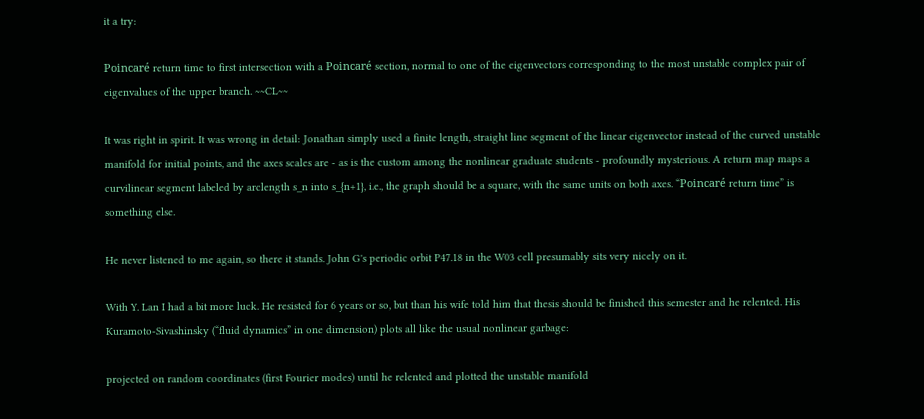it a try:

Poincaré return time to first intersection with a Poincaré section, normal to one of the eigenvectors corresponding to the most unstable complex pair of eigenvalues of the upper branch. ~~CL~~

It was right in spirit. It was wrong in detail: Jonathan simply used a finite length, straight line segment of the linear eigenvector instead of the curved unstable manifold for initial points, and the axes scales are - as is the custom among the nonlinear graduate students - profoundly mysterious. A return map maps a curvilinear segment labeled by arclength s_n into s_{n+1}, i.e., the graph should be a square, with the same units on both axes. “Poincaré return time” is something else.

He never listened to me again, so there it stands. John G's periodic orbit P47.18 in the W03 cell presumably sits very nicely on it.

With Y. Lan I had a bit more luck. He resisted for 6 years or so, but than his wife told him that thesis should be finished this semester and he relented. His Kuramoto-Sivashinsky (“fluid dynamics” in one dimension) plots all like the usual nonlinear garbage:

projected on random coordinates (first Fourier modes) until he relented and plotted the unstable manifold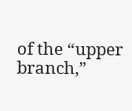of the “upper branch,”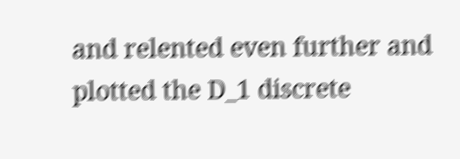and relented even further and plotted the D_1 discrete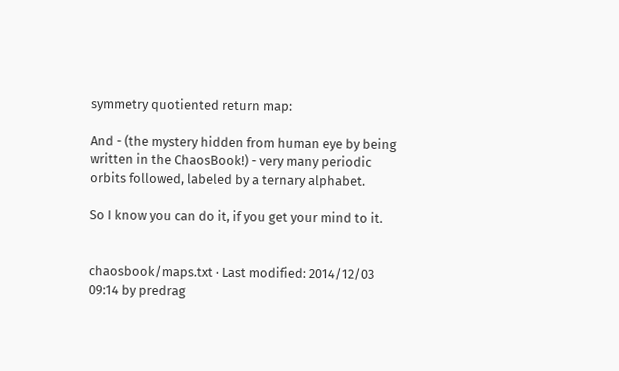symmetry quotiented return map:

And - (the mystery hidden from human eye by being written in the ChaosBook!) - very many periodic orbits followed, labeled by a ternary alphabet.

So I know you can do it, if you get your mind to it.


chaosbook/maps.txt · Last modified: 2014/12/03 09:14 by predrag